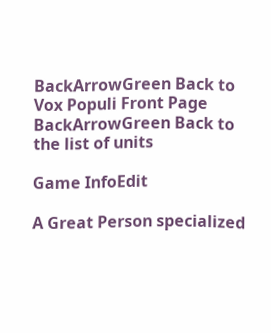BackArrowGreen Back to Vox Populi Front Page
BackArrowGreen Back to the list of units

Game InfoEdit

A Great Person specialized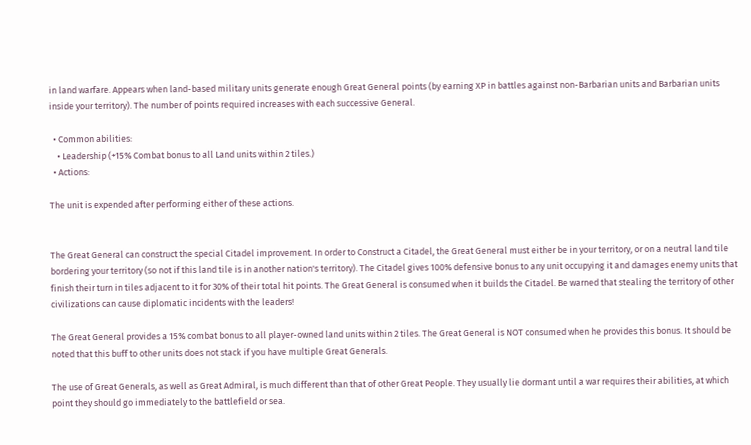in land warfare. Appears when land-based military units generate enough Great General points (by earning XP in battles against non-Barbarian units and Barbarian units inside your territory). The number of points required increases with each successive General.

  • Common abilities:
    • Leadership (+15% Combat bonus to all Land units within 2 tiles.)
  • Actions:

The unit is expended after performing either of these actions.


The Great General can construct the special Citadel improvement. In order to Construct a Citadel, the Great General must either be in your territory, or on a neutral land tile bordering your territory (so not if this land tile is in another nation's territory). The Citadel gives 100% defensive bonus to any unit occupying it and damages enemy units that finish their turn in tiles adjacent to it for 30% of their total hit points. The Great General is consumed when it builds the Citadel. Be warned that stealing the territory of other civilizations can cause diplomatic incidents with the leaders!

The Great General provides a 15% combat bonus to all player-owned land units within 2 tiles. The Great General is NOT consumed when he provides this bonus. It should be noted that this buff to other units does not stack if you have multiple Great Generals.

The use of Great Generals, as well as Great Admiral, is much different than that of other Great People. They usually lie dormant until a war requires their abilities, at which point they should go immediately to the battlefield or sea.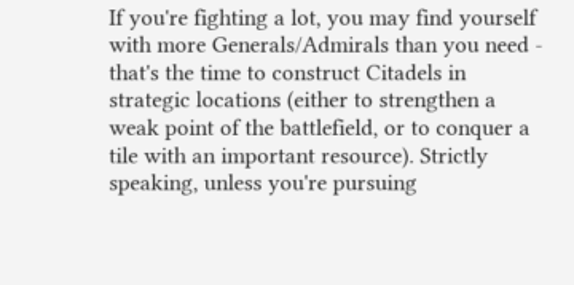If you're fighting a lot, you may find yourself with more Generals/Admirals than you need - that's the time to construct Citadels in strategic locations (either to strengthen a weak point of the battlefield, or to conquer a tile with an important resource). Strictly speaking, unless you're pursuing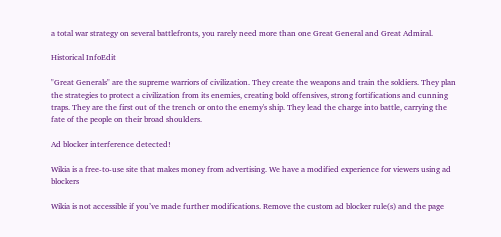a total war strategy on several battlefronts, you rarely need more than one Great General and Great Admiral.

Historical InfoEdit

"Great Generals" are the supreme warriors of civilization. They create the weapons and train the soldiers. They plan the strategies to protect a civilization from its enemies, creating bold offensives, strong fortifications and cunning traps. They are the first out of the trench or onto the enemy's ship. They lead the charge into battle, carrying the fate of the people on their broad shoulders.

Ad blocker interference detected!

Wikia is a free-to-use site that makes money from advertising. We have a modified experience for viewers using ad blockers

Wikia is not accessible if you’ve made further modifications. Remove the custom ad blocker rule(s) and the page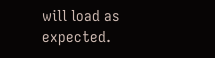will load as expected.